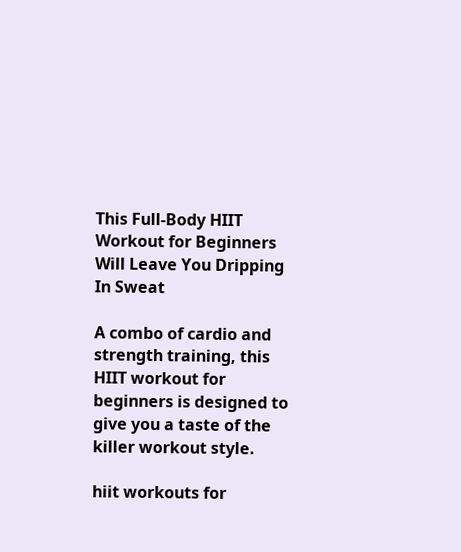This Full-Body HIIT Workout for Beginners Will Leave You Dripping In Sweat

A combo of cardio and strength training, this HIIT workout for beginners is designed to give you a taste of the killer workout style.

hiit workouts for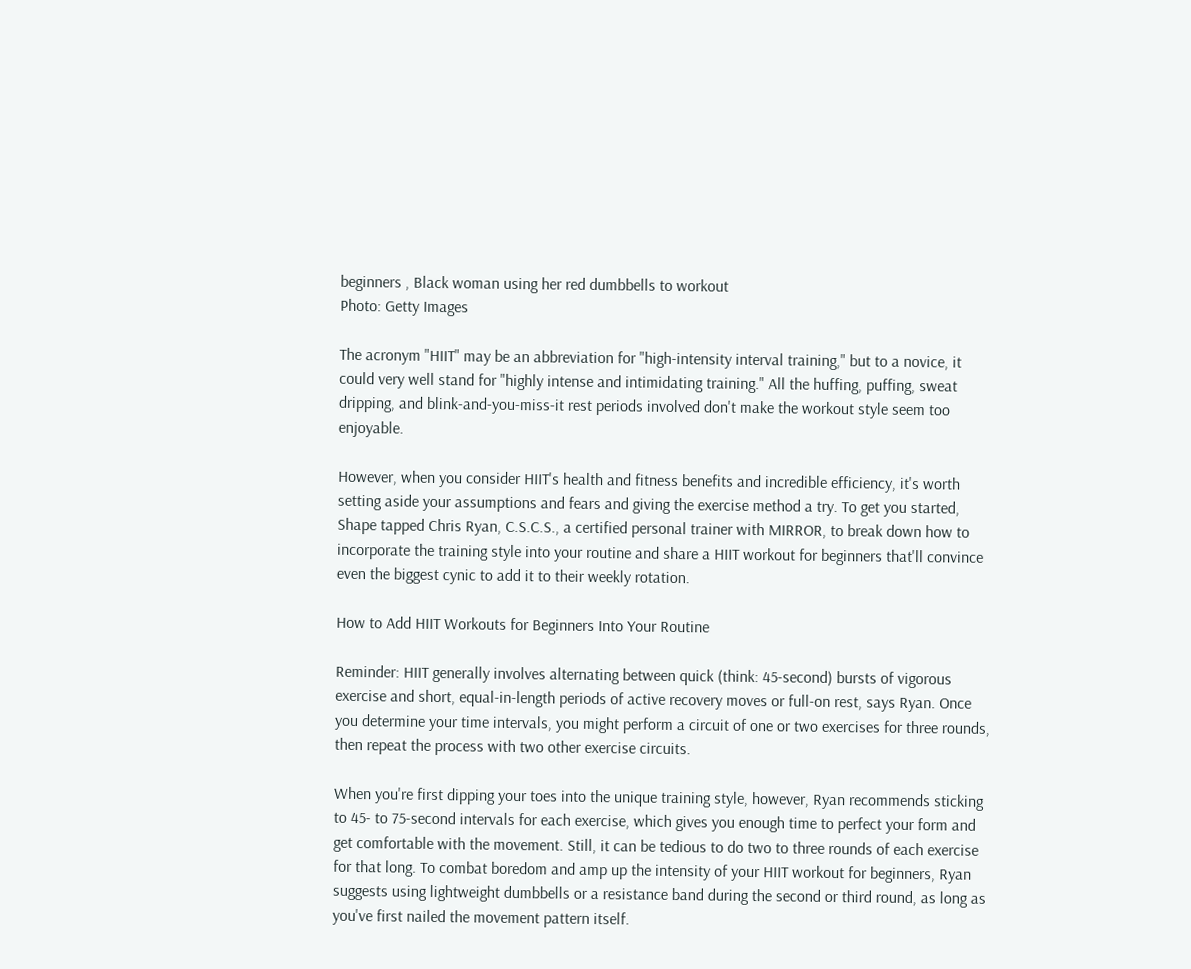beginners , Black woman using her red dumbbells to workout
Photo: Getty Images

The acronym "HIIT" may be an abbreviation for "high-intensity interval training," but to a novice, it could very well stand for "highly intense and intimidating training." All the huffing, puffing, sweat dripping, and blink-and-you-miss-it rest periods involved don't make the workout style seem too enjoyable.

However, when you consider HIIT's health and fitness benefits and incredible efficiency, it's worth setting aside your assumptions and fears and giving the exercise method a try. To get you started, Shape tapped Chris Ryan, C.S.C.S., a certified personal trainer with MIRROR, to break down how to incorporate the training style into your routine and share a HIIT workout for beginners that'll convince even the biggest cynic to add it to their weekly rotation.

How to Add HIIT Workouts for Beginners Into Your Routine

Reminder: HIIT generally involves alternating between quick (think: 45-second) bursts of vigorous exercise and short, equal-in-length periods of active recovery moves or full-on rest, says Ryan. Once you determine your time intervals, you might perform a circuit of one or two exercises for three rounds, then repeat the process with two other exercise circuits.

When you're first dipping your toes into the unique training style, however, Ryan recommends sticking to 45- to 75-second intervals for each exercise, which gives you enough time to perfect your form and get comfortable with the movement. Still, it can be tedious to do two to three rounds of each exercise for that long. To combat boredom and amp up the intensity of your HIIT workout for beginners, Ryan suggests using lightweight dumbbells or a resistance band during the second or third round, as long as you've first nailed the movement pattern itself.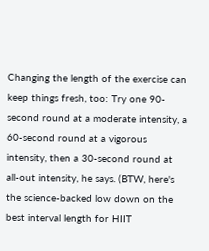Changing the length of the exercise can keep things fresh, too: Try one 90-second round at a moderate intensity, a 60-second round at a vigorous intensity, then a 30-second round at all-out intensity, he says. (BTW, here's the science-backed low down on the best interval length for HIIT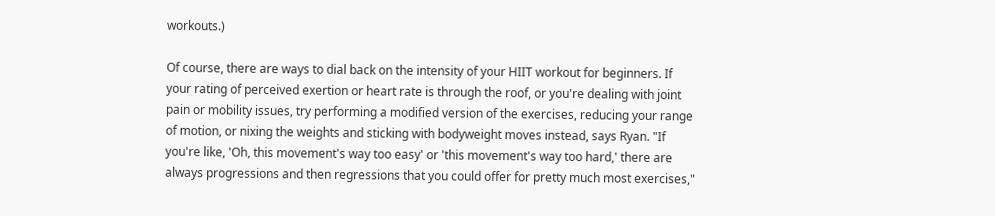workouts.)

Of course, there are ways to dial back on the intensity of your HIIT workout for beginners. If your rating of perceived exertion or heart rate is through the roof, or you're dealing with joint pain or mobility issues, try performing a modified version of the exercises, reducing your range of motion, or nixing the weights and sticking with bodyweight moves instead, says Ryan. "If you're like, 'Oh, this movement's way too easy' or 'this movement's way too hard,' there are always progressions and then regressions that you could offer for pretty much most exercises,"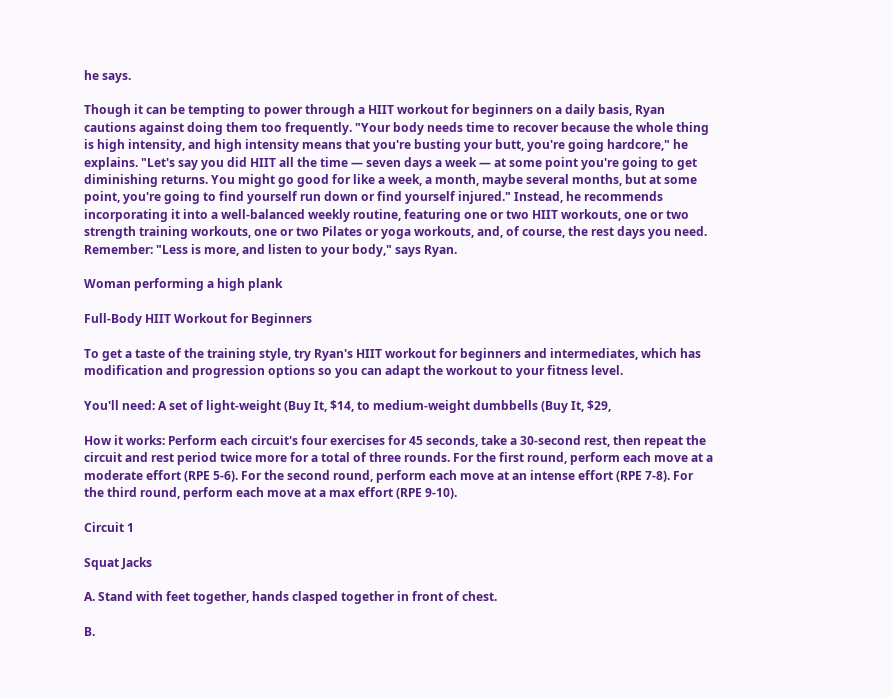he says.

Though it can be tempting to power through a HIIT workout for beginners on a daily basis, Ryan cautions against doing them too frequently. "Your body needs time to recover because the whole thing is high intensity, and high intensity means that you're busting your butt, you're going hardcore," he explains. "Let's say you did HIIT all the time — seven days a week — at some point you're going to get diminishing returns. You might go good for like a week, a month, maybe several months, but at some point, you're going to find yourself run down or find yourself injured." Instead, he recommends incorporating it into a well-balanced weekly routine, featuring one or two HIIT workouts, one or two strength training workouts, one or two Pilates or yoga workouts, and, of course, the rest days you need. Remember: "Less is more, and listen to your body," says Ryan.

Woman performing a high plank

Full-Body HIIT Workout for Beginners

To get a taste of the training style, try Ryan's HIIT workout for beginners and intermediates, which has modification and progression options so you can adapt the workout to your fitness level.

You'll need: A set of light-weight (Buy It, $14, to medium-weight dumbbells (Buy It, $29,

How it works: Perform each circuit's four exercises for 45 seconds, take a 30-second rest, then repeat the circuit and rest period twice more for a total of three rounds. For the first round, perform each move at a moderate effort (RPE 5-6). For the second round, perform each move at an intense effort (RPE 7-8). For the third round, perform each move at a max effort (RPE 9-10).

Circuit 1

Squat Jacks

A. Stand with feet together, hands clasped together in front of chest.

B.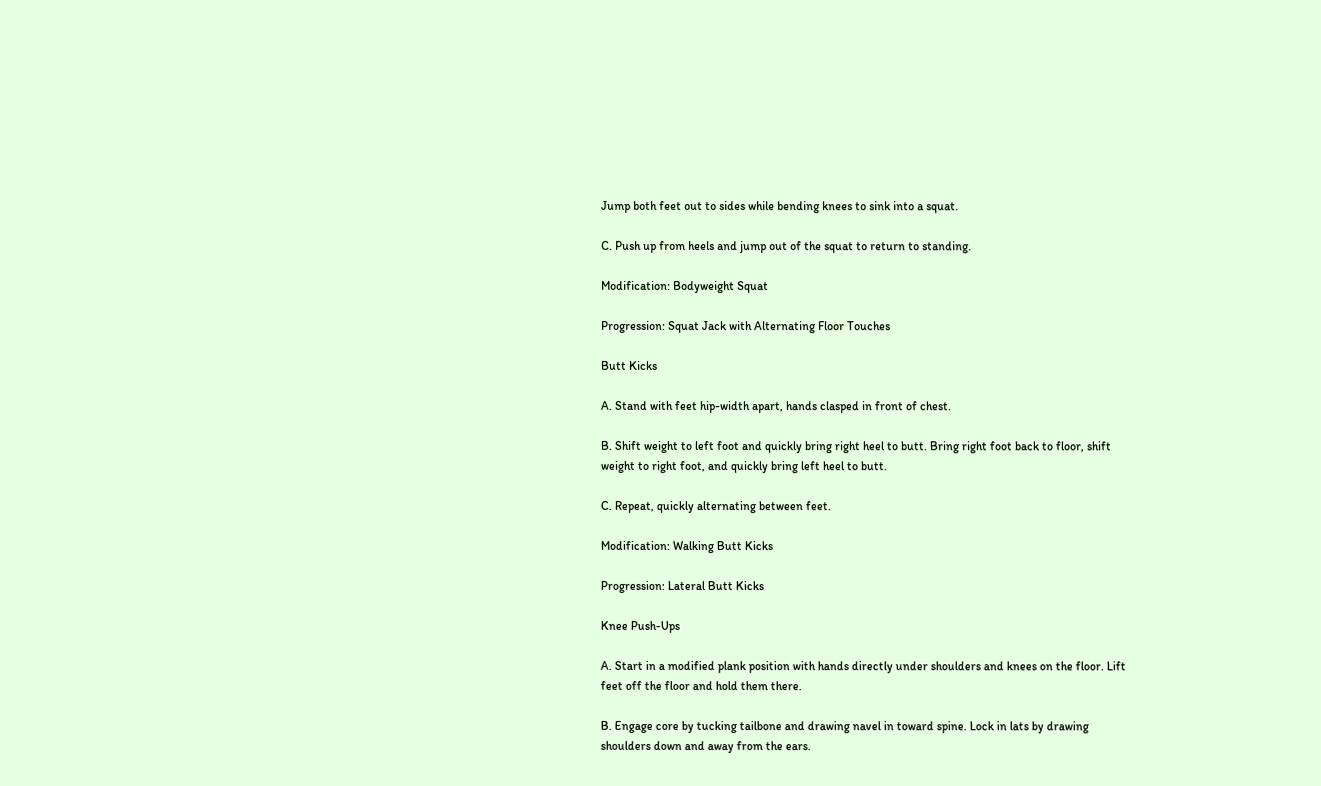Jump both feet out to sides while bending knees to sink into a squat.

C. Push up from heels and jump out of the squat to return to standing.

Modification: Bodyweight Squat

Progression: Squat Jack with Alternating Floor Touches

Butt Kicks

A. Stand with feet hip-width apart, hands clasped in front of chest.

B. Shift weight to left foot and quickly bring right heel to butt. Bring right foot back to floor, shift weight to right foot, and quickly bring left heel to butt.

C. Repeat, quickly alternating between feet.

Modification: Walking Butt Kicks

Progression: Lateral Butt Kicks

Knee Push-Ups

A. Start in a modified plank position with hands directly under shoulders and knees on the floor. Lift feet off the floor and hold them there.

B. Engage core by tucking tailbone and drawing navel in toward spine. Lock in lats by drawing shoulders down and away from the ears.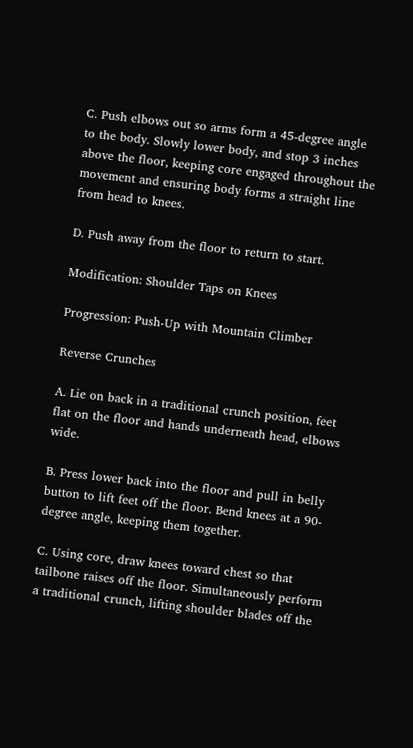C. Push elbows out so arms form a 45-degree angle to the body. Slowly lower body, and stop 3 inches above the floor, keeping core engaged throughout the movement and ensuring body forms a straight line from head to knees.

D. Push away from the floor to return to start.

Modification: Shoulder Taps on Knees

Progression: Push-Up with Mountain Climber

Reverse Crunches

A. Lie on back in a traditional crunch position, feet flat on the floor and hands underneath head, elbows wide.

B. Press lower back into the floor and pull in belly button to lift feet off the floor. Bend knees at a 90-degree angle, keeping them together.

C. Using core, draw knees toward chest so that tailbone raises off the floor. Simultaneously perform a traditional crunch, lifting shoulder blades off the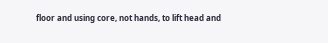floor and using core, not hands, to lift head and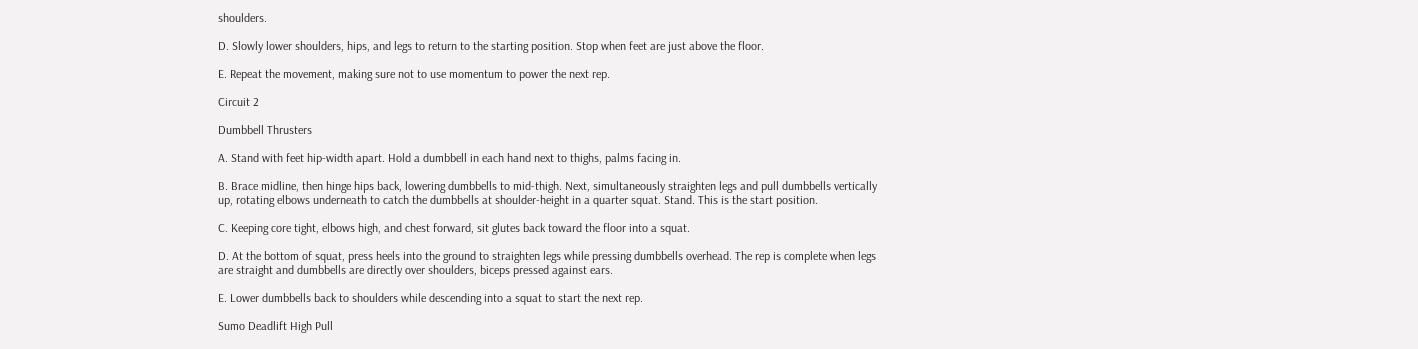shoulders.

D. Slowly lower shoulders, hips, and legs to return to the starting position. Stop when feet are just above the floor.

E. Repeat the movement, making sure not to use momentum to power the next rep.

Circuit 2

Dumbbell Thrusters

A. Stand with feet hip-width apart. Hold a dumbbell in each hand next to thighs, palms facing in.

B. Brace midline, then hinge hips back, lowering dumbbells to mid-thigh. Next, simultaneously straighten legs and pull dumbbells vertically up, rotating elbows underneath to catch the dumbbells at shoulder-height in a quarter squat. Stand. This is the start position.

C. Keeping core tight, elbows high, and chest forward, sit glutes back toward the floor into a squat.

D. At the bottom of squat, press heels into the ground to straighten legs while pressing dumbbells overhead. The rep is complete when legs are straight and dumbbells are directly over shoulders, biceps pressed against ears.

E. Lower dumbbells back to shoulders while descending into a squat to start the next rep.

Sumo Deadlift High Pull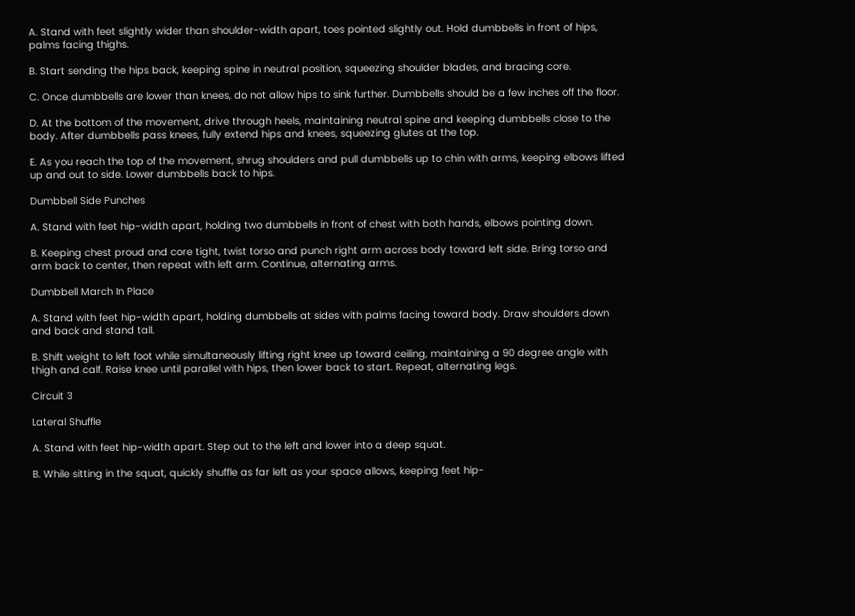A. Stand with feet slightly wider than shoulder-width apart, toes pointed slightly out. Hold dumbbells in front of hips, palms facing thighs.

B. Start sending the hips back, keeping spine in neutral position, squeezing shoulder blades, and bracing core.

C. Once dumbbells are lower than knees, do not allow hips to sink further. Dumbbells should be a few inches off the floor.

D. At the bottom of the movement, drive through heels, maintaining neutral spine and keeping dumbbells close to the body. After dumbbells pass knees, fully extend hips and knees, squeezing glutes at the top.

E. As you reach the top of the movement, shrug shoulders and pull dumbbells up to chin with arms, keeping elbows lifted up and out to side. Lower dumbbells back to hips.

Dumbbell Side Punches

A. Stand with feet hip-width apart, holding two dumbbells in front of chest with both hands, elbows pointing down.

B. Keeping chest proud and core tight, twist torso and punch right arm across body toward left side. Bring torso and arm back to center, then repeat with left arm. Continue, alternating arms.

Dumbbell March In Place

A. Stand with feet hip-width apart, holding dumbbells at sides with palms facing toward body. Draw shoulders down and back and stand tall.

B. Shift weight to left foot while simultaneously lifting right knee up toward ceiling, maintaining a 90 degree angle with thigh and calf. Raise knee until parallel with hips, then lower back to start. Repeat, alternating legs.

Circuit 3

Lateral Shuffle

A. Stand with feet hip-width apart. Step out to the left and lower into a deep squat.

B. While sitting in the squat, quickly shuffle as far left as your space allows, keeping feet hip-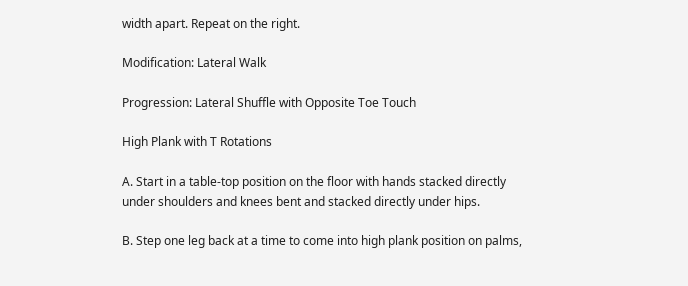width apart. Repeat on the right.

Modification: Lateral Walk

Progression: Lateral Shuffle with Opposite Toe Touch

High Plank with T Rotations

A. Start in a table-top position on the floor with hands stacked directly under shoulders and knees bent and stacked directly under hips.

B. Step one leg back at a time to come into high plank position on palms,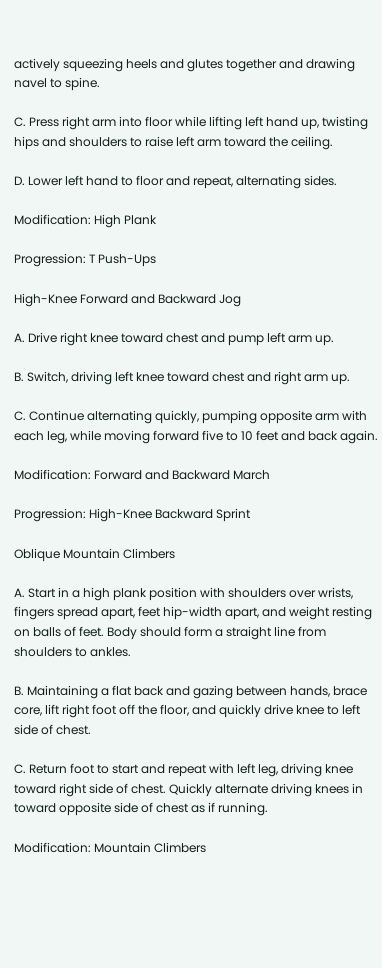actively squeezing heels and glutes together and drawing navel to spine.

C. Press right arm into floor while lifting left hand up, twisting hips and shoulders to raise left arm toward the ceiling.

D. Lower left hand to floor and repeat, alternating sides.

Modification: High Plank

Progression: T Push-Ups

High-Knee Forward and Backward Jog

A. Drive right knee toward chest and pump left arm up.

B. Switch, driving left knee toward chest and right arm up.

C. Continue alternating quickly, pumping opposite arm with each leg, while moving forward five to 10 feet and back again.

Modification: Forward and Backward March

Progression: High-Knee Backward Sprint

Oblique Mountain Climbers

A. Start in a high plank position with shoulders over wrists, fingers spread apart, feet hip-width apart, and weight resting on balls of feet. Body should form a straight line from shoulders to ankles.

B. Maintaining a flat back and gazing between hands, brace core, lift right foot off the floor, and quickly drive knee to left side of chest.

C. Return foot to start and repeat with left leg, driving knee toward right side of chest. Quickly alternate driving knees in toward opposite side of chest as if running.

Modification: Mountain Climbers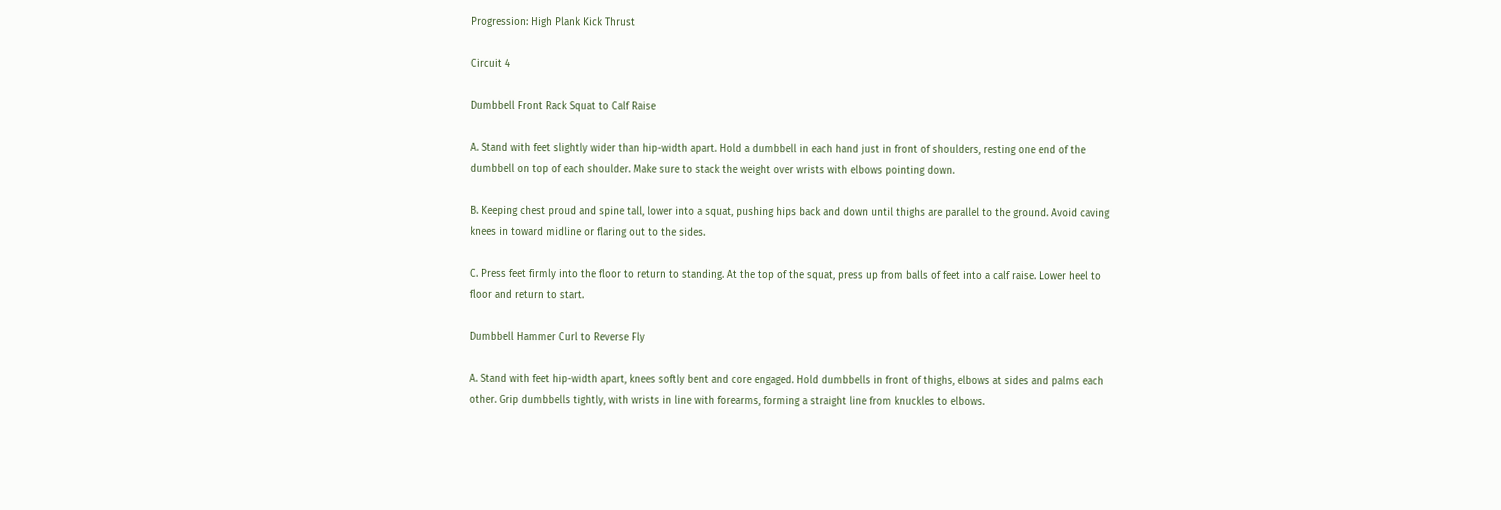Progression: High Plank Kick Thrust

Circuit 4

Dumbbell Front Rack Squat to Calf Raise

A. Stand with feet slightly wider than hip-width apart. Hold a dumbbell in each hand just in front of shoulders, resting one end of the dumbbell on top of each shoulder. Make sure to stack the weight over wrists with elbows pointing down.

B. Keeping chest proud and spine tall, lower into a squat, pushing hips back and down until thighs are parallel to the ground. Avoid caving knees in toward midline or flaring out to the sides.

C. Press feet firmly into the floor to return to standing. At the top of the squat, press up from balls of feet into a calf raise. Lower heel to floor and return to start.

Dumbbell Hammer Curl to Reverse Fly

A. Stand with feet hip-width apart, knees softly bent and core engaged. Hold dumbbells in front of thighs, elbows at sides and palms each other. Grip dumbbells tightly, with wrists in line with forearms, forming a straight line from knuckles to elbows.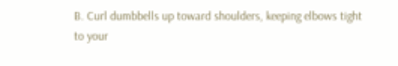B. Curl dumbbells up toward shoulders, keeping elbows tight to your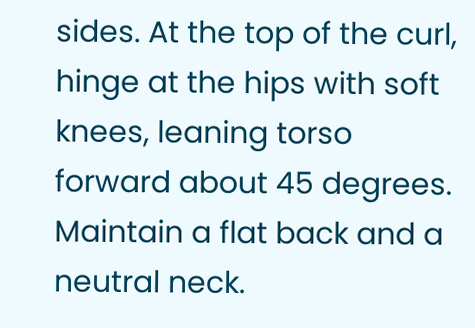sides. At the top of the curl, hinge at the hips with soft knees, leaning torso forward about 45 degrees. Maintain a flat back and a neutral neck.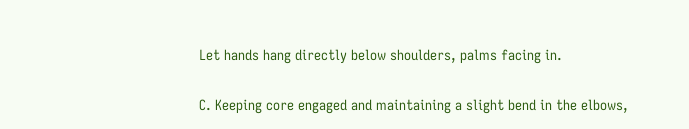Let hands hang directly below shoulders, palms facing in.

C. Keeping core engaged and maintaining a slight bend in the elbows,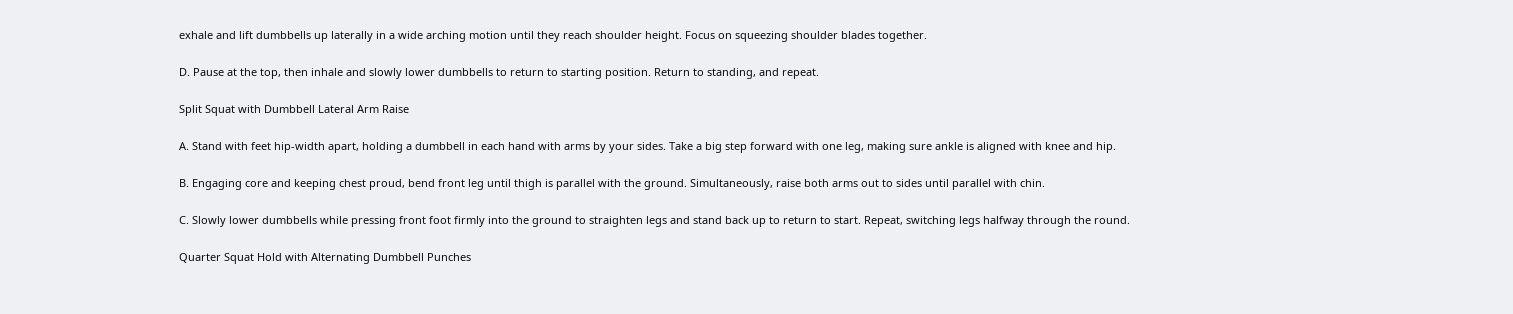exhale and lift dumbbells up laterally in a wide arching motion until they reach shoulder height. Focus on squeezing shoulder blades together.

D. Pause at the top, then inhale and slowly lower dumbbells to return to starting position. Return to standing, and repeat.

Split Squat with Dumbbell Lateral Arm Raise

A. Stand with feet hip-width apart, holding a dumbbell in each hand with arms by your sides. Take a big step forward with one leg, making sure ankle is aligned with knee and hip.

B. Engaging core and keeping chest proud, bend front leg until thigh is parallel with the ground. Simultaneously, raise both arms out to sides until parallel with chin.

C. Slowly lower dumbbells while pressing front foot firmly into the ground to straighten legs and stand back up to return to start. Repeat, switching legs halfway through the round.

Quarter Squat Hold with Alternating Dumbbell Punches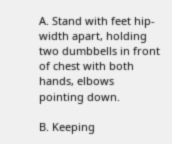A. Stand with feet hip-width apart, holding two dumbbells in front of chest with both hands, elbows pointing down.

B. Keeping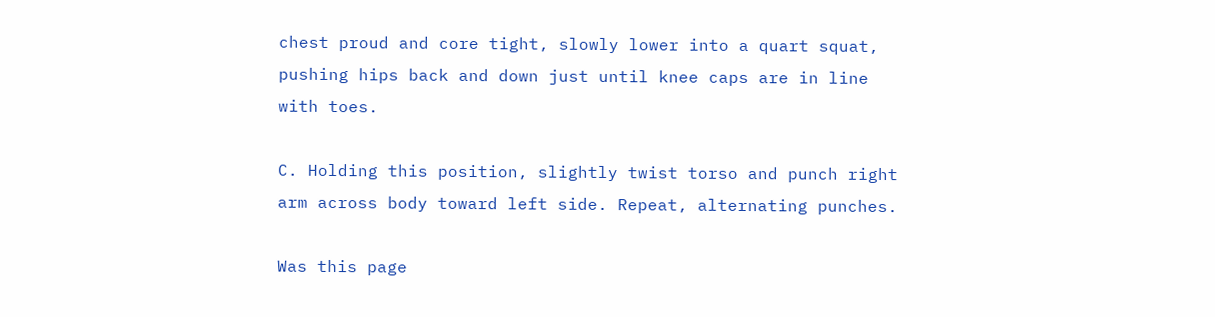chest proud and core tight, slowly lower into a quart squat, pushing hips back and down just until knee caps are in line with toes.

C. Holding this position, slightly twist torso and punch right arm across body toward left side. Repeat, alternating punches.

Was this page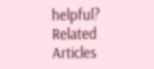helpful?
Related Articles